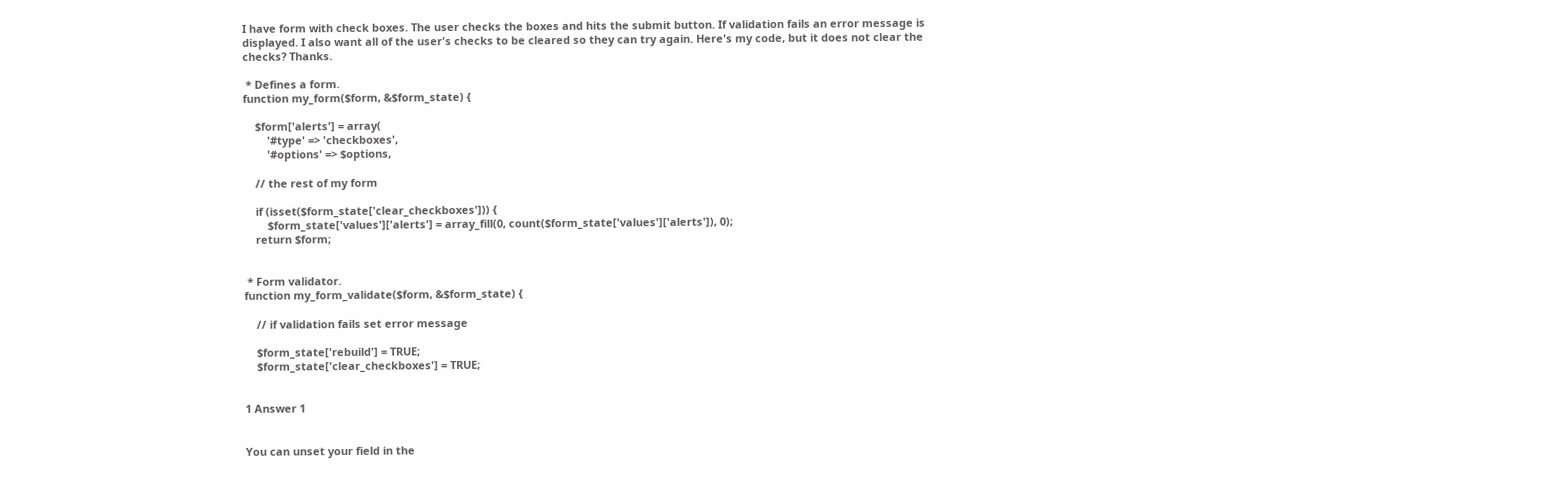I have form with check boxes. The user checks the boxes and hits the submit button. If validation fails an error message is displayed. I also want all of the user's checks to be cleared so they can try again. Here's my code, but it does not clear the checks? Thanks.

 * Defines a form.
function my_form($form, &$form_state) {

    $form['alerts'] = array(
        '#type' => 'checkboxes',
        '#options' => $options,

    // the rest of my form

    if (isset($form_state['clear_checkboxes'])) {
        $form_state['values']['alerts'] = array_fill(0, count($form_state['values']['alerts']), 0);
    return $form;


 * Form validator.
function my_form_validate($form, &$form_state) {

    // if validation fails set error message

    $form_state['rebuild'] = TRUE;
    $form_state['clear_checkboxes'] = TRUE;


1 Answer 1


You can unset your field in the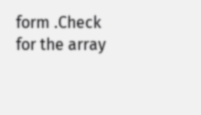form .Check for the array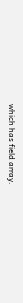which has field array.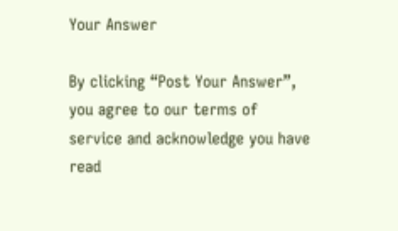Your Answer

By clicking “Post Your Answer”, you agree to our terms of service and acknowledge you have read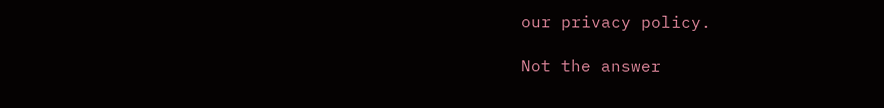our privacy policy.

Not the answer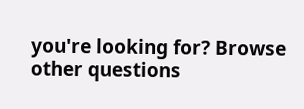you're looking for? Browse other questions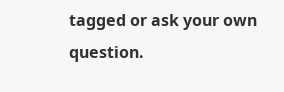tagged or ask your own question.